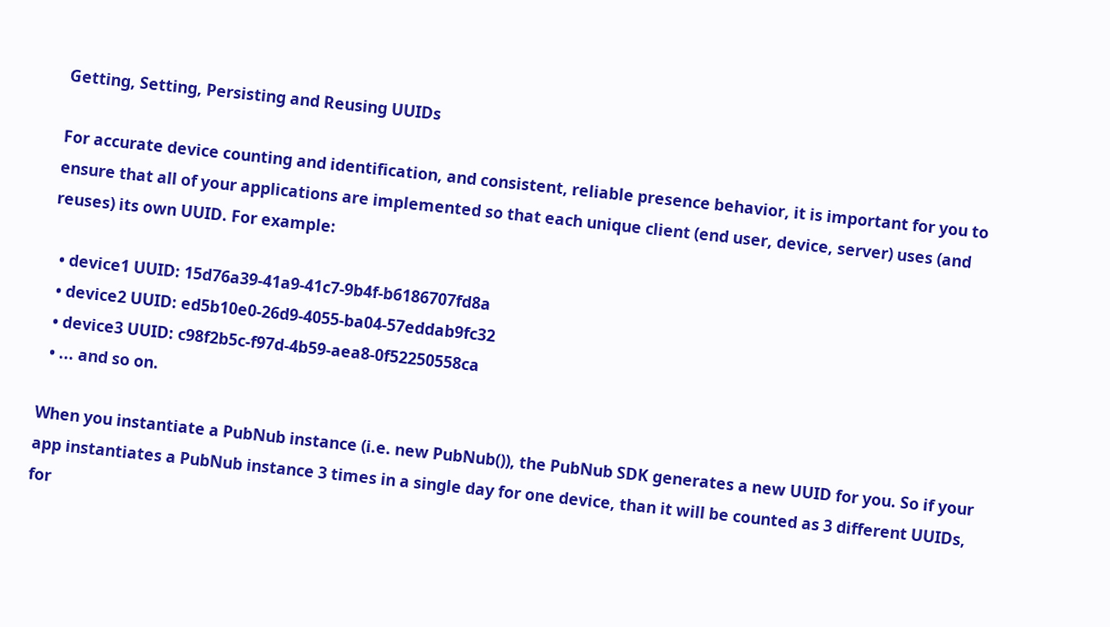Getting, Setting, Persisting and Reusing UUIDs

For accurate device counting and identification, and consistent, reliable presence behavior, it is important for you to ensure that all of your applications are implemented so that each unique client (end user, device, server) uses (and reuses) its own UUID. For example:

  • device1 UUID: 15d76a39-41a9-41c7-9b4f-b6186707fd8a
  • device2 UUID: ed5b10e0-26d9-4055-ba04-57eddab9fc32
  • device3 UUID: c98f2b5c-f97d-4b59-aea8-0f52250558ca
  • ... and so on.

When you instantiate a PubNub instance (i.e. new PubNub()), the PubNub SDK generates a new UUID for you. So if your app instantiates a PubNub instance 3 times in a single day for one device, than it will be counted as 3 different UUIDs, for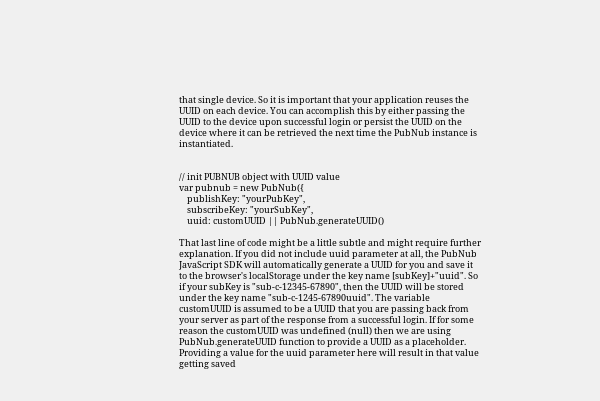that single device. So it is important that your application reuses the UUID on each device. You can accomplish this by either passing the UUID to the device upon successful login or persist the UUID on the device where it can be retrieved the next time the PubNub instance is instantiated.


// init PUBNUB object with UUID value
var pubnub = new PubNub({
    publishKey: "yourPubKey",
    subscribeKey: "yourSubKey",
    uuid: customUUID || PubNub.generateUUID()

That last line of code might be a little subtle and might require further explanation. If you did not include uuid parameter at all, the PubNub JavaScript SDK will automatically generate a UUID for you and save it to the browser's localStorage under the key name [subKey]+"uuid". So if your subKey is "sub-c-12345-67890", then the UUID will be stored under the key name "sub-c-1245-67890uuid". The variable customUUID is assumed to be a UUID that you are passing back from your server as part of the response from a successful login. If for some reason the customUUID was undefined (null) then we are using PubNub.generateUUID function to provide a UUID as a placeholder. Providing a value for the uuid parameter here will result in that value getting saved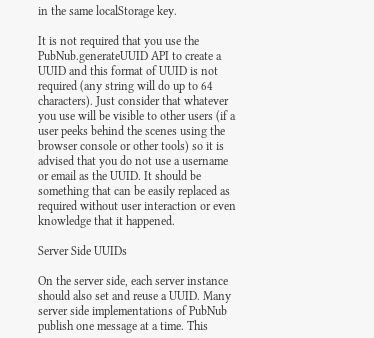in the same localStorage key.

It is not required that you use the PubNub.generateUUID API to create a UUID and this format of UUID is not required (any string will do up to 64 characters). Just consider that whatever you use will be visible to other users (if a user peeks behind the scenes using the browser console or other tools) so it is advised that you do not use a username or email as the UUID. It should be something that can be easily replaced as required without user interaction or even knowledge that it happened.

Server Side UUIDs

On the server side, each server instance should also set and reuse a UUID. Many server side implementations of PubNub publish one message at a time. This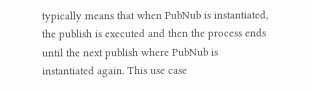typically means that when PubNub is instantiated, the publish is executed and then the process ends until the next publish where PubNub is instantiated again. This use case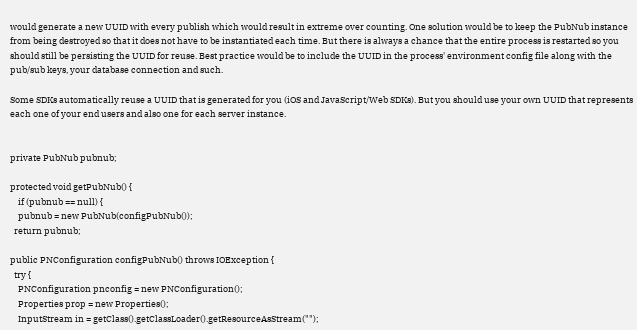would generate a new UUID with every publish which would result in extreme over counting. One solution would be to keep the PubNub instance from being destroyed so that it does not have to be instantiated each time. But there is always a chance that the entire process is restarted so you should still be persisting the UUID for reuse. Best practice would be to include the UUID in the process' environment config file along with the pub/sub keys, your database connection and such.

Some SDKs automatically reuse a UUID that is generated for you (iOS and JavaScript/Web SDKs). But you should use your own UUID that represents each one of your end users and also one for each server instance.


private PubNub pubnub;

protected void getPubNub() {
    if (pubnub == null) {
    pubnub = new PubNub(configPubNub());
  return pubnub;

public PNConfiguration configPubNub() throws IOException {
  try {
    PNConfiguration pnconfig = new PNConfiguration();
    Properties prop = new Properties();
    InputStream in = getClass().getClassLoader().getResourceAsStream("");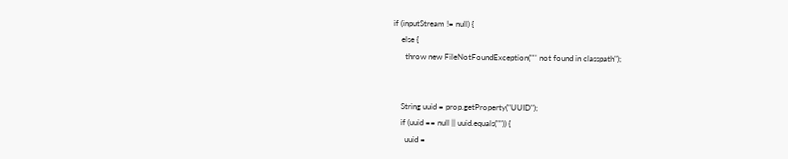if (inputStream != null) {
    else {
      throw new FileNotFoundException("'' not found in classpath");


    String uuid = prop.getProperty("UUID");
    if (uuid == null || uuid.equals("")) {
      uuid =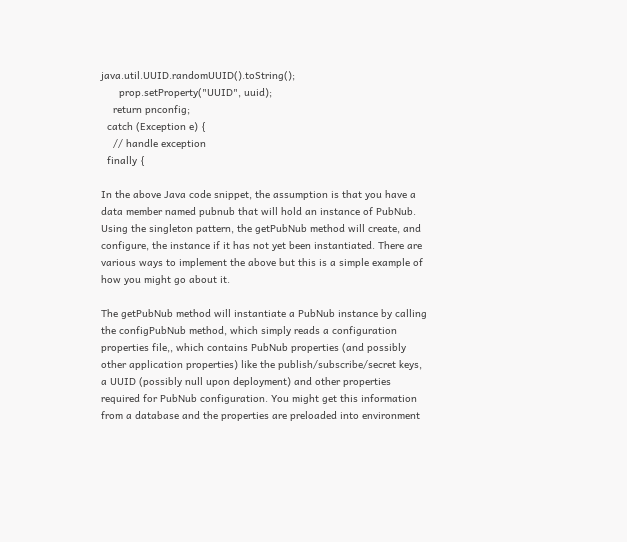java.util.UUID.randomUUID().toString();
      prop.setProperty("UUID", uuid);
    return pnconfig;
  catch (Exception e) {
    // handle exception
  finally {

In the above Java code snippet, the assumption is that you have a data member named pubnub that will hold an instance of PubNub. Using the singleton pattern, the getPubNub method will create, and configure, the instance if it has not yet been instantiated. There are various ways to implement the above but this is a simple example of how you might go about it.

The getPubNub method will instantiate a PubNub instance by calling the configPubNub method, which simply reads a configuration properties file,, which contains PubNub properties (and possibly other application properties) like the publish/subscribe/secret keys, a UUID (possibly null upon deployment) and other properties required for PubNub configuration. You might get this information from a database and the properties are preloaded into environment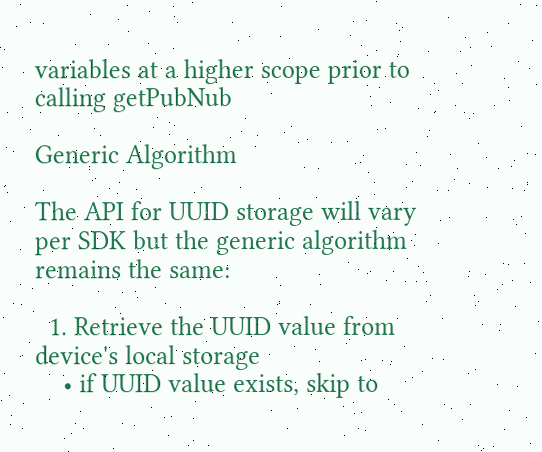variables at a higher scope prior to calling getPubNub

Generic Algorithm

The API for UUID storage will vary per SDK but the generic algorithm remains the same:

  1. Retrieve the UUID value from device's local storage
    • if UUID value exists, skip to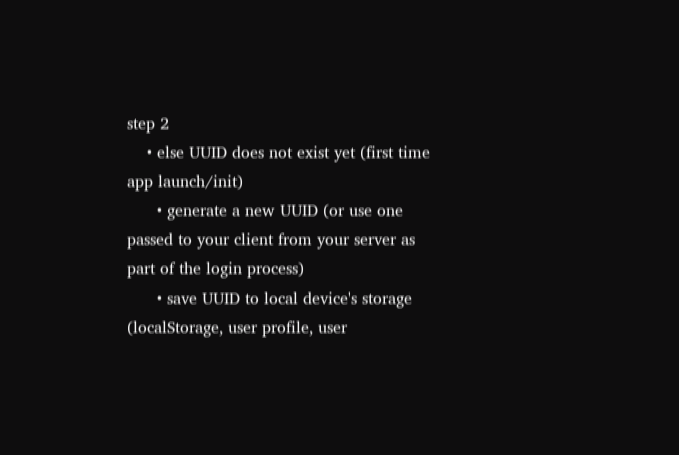step 2
    • else UUID does not exist yet (first time app launch/init)
      • generate a new UUID (or use one passed to your client from your server as part of the login process)
      • save UUID to local device's storage (localStorage, user profile, user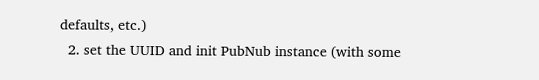defaults, etc.)
  2. set the UUID and init PubNub instance (with some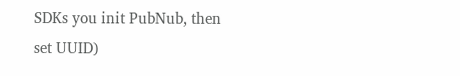SDKs you init PubNub, then set UUID)